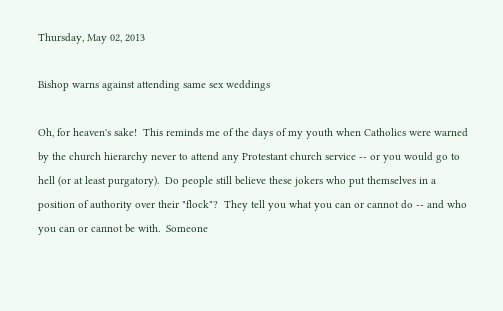Thursday, May 02, 2013

Bishop warns against attending same sex weddings

Oh, for heaven's sake!  This reminds me of the days of my youth when Catholics were warned by the church hierarchy never to attend any Protestant church service -- or you would go to hell (or at least purgatory).  Do people still believe these jokers who put themselves in a position of authority over their "flock"?  They tell you what you can or cannot do -- and who you can or cannot be with.  Someone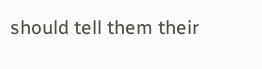should tell them their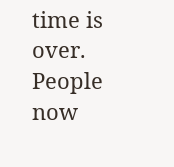time is over.  People now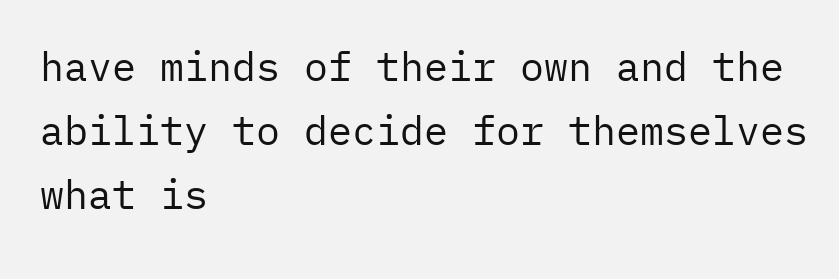have minds of their own and the ability to decide for themselves what is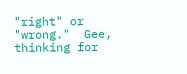"right" or "wrong."  Gee, thinking for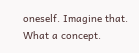oneself. Imagine that. What a concept.